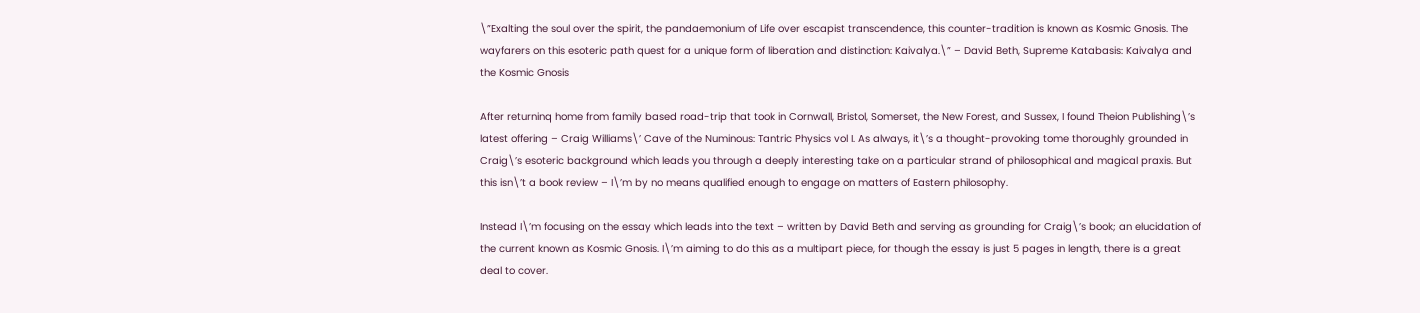\”Exalting the soul over the spirit, the pandaemonium of Life over escapist transcendence, this counter-tradition is known as Kosmic Gnosis. The wayfarers on this esoteric path quest for a unique form of liberation and distinction: Kaivalya.\” – David Beth, Supreme Katabasis: Kaivalya and the Kosmic Gnosis

After returninq home from family based road-trip that took in Cornwall, Bristol, Somerset, the New Forest, and Sussex, I found Theion Publishing\’s latest offering – Craig Williams\’ Cave of the Numinous: Tantric Physics vol I. As always, it\’s a thought-provoking tome thoroughly grounded in Craig\’s esoteric background which leads you through a deeply interesting take on a particular strand of philosophical and magical praxis. But this isn\’t a book review – I\’m by no means qualified enough to engage on matters of Eastern philosophy.

Instead I\’m focusing on the essay which leads into the text – written by David Beth and serving as grounding for Craig\’s book; an elucidation of the current known as Kosmic Gnosis. I\’m aiming to do this as a multipart piece, for though the essay is just 5 pages in length, there is a great deal to cover.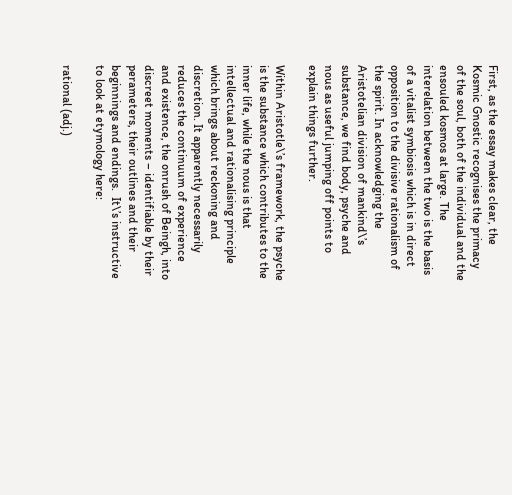First, as the essay makes clear, the Kosmic Gnostic recognises the primacy of the soul, both of the individual and the ensouled kosmos at large. The interelation between the two is the basis of a vitalist symbiosis which is in direct opposition to the divisive rationalism of the spirit. In acknowledging the Aristotelian division of mankind\’s substance, we find body, psyche and nous as useful jumping off points to explain things further.

Within Aristotle\’s framework, the psyche is the substance which contributes to the inner life, while the nous is that intellectual and rationalising principle which brings about reckoning and discretion. It apparently necessarily reduces the continuum of experience and existence, the onrush of Beingh, into discreet moments – identifiable by their perameters, their outlines and their beginnings and endings.  It\’s instructive to look at etymology here:

rational (adj.)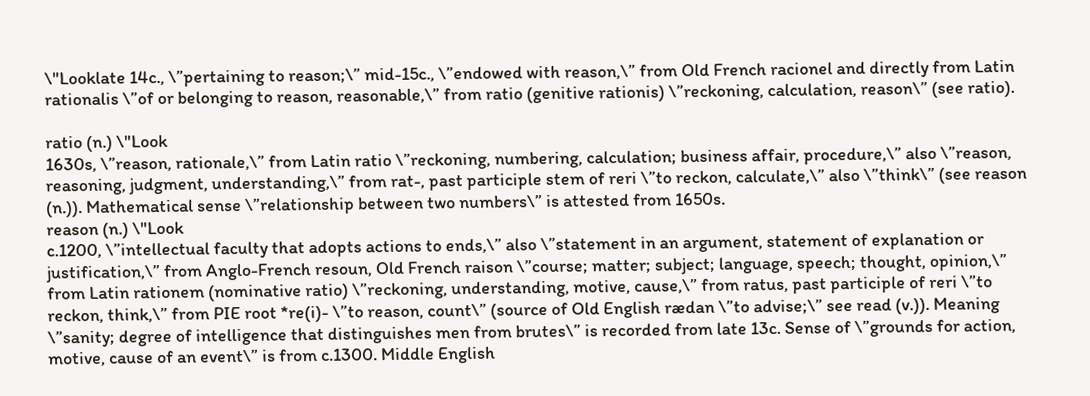\"Looklate 14c., \”pertaining to reason;\” mid-15c., \”endowed with reason,\” from Old French racionel and directly from Latin rationalis \”of or belonging to reason, reasonable,\” from ratio (genitive rationis) \”reckoning, calculation, reason\” (see ratio).

ratio (n.) \"Look
1630s, \”reason, rationale,\” from Latin ratio \”reckoning, numbering, calculation; business affair, procedure,\” also \”reason, reasoning, judgment, understanding,\” from rat-, past participle stem of reri \”to reckon, calculate,\” also \”think\” (see reason (n.)). Mathematical sense \”relationship between two numbers\” is attested from 1650s.
reason (n.) \"Look
c.1200, \”intellectual faculty that adopts actions to ends,\” also \”statement in an argument, statement of explanation or justification,\” from Anglo-French resoun, Old French raison \”course; matter; subject; language, speech; thought, opinion,\” from Latin rationem (nominative ratio) \”reckoning, understanding, motive, cause,\” from ratus, past participle of reri \”to reckon, think,\” from PIE root *re(i)- \”to reason, count\” (source of Old English rædan \”to advise;\” see read (v.)). Meaning \”sanity; degree of intelligence that distinguishes men from brutes\” is recorded from late 13c. Sense of \”grounds for action, motive, cause of an event\” is from c.1300. Middle English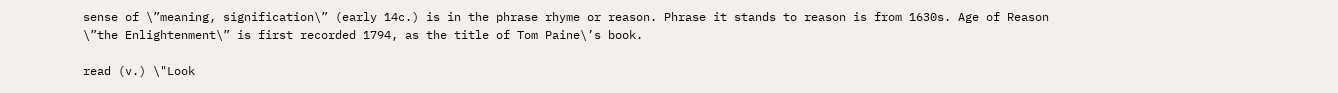sense of \”meaning, signification\” (early 14c.) is in the phrase rhyme or reason. Phrase it stands to reason is from 1630s. Age of Reason \”the Enlightenment\” is first recorded 1794, as the title of Tom Paine\’s book.

read (v.) \"Look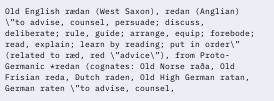Old English rædan (West Saxon), redan (Anglian) \”to advise, counsel, persuade; discuss, deliberate; rule, guide; arrange, equip; forebode; read, explain; learn by reading; put in order\” (related to ræd, red \”advice\”), from Proto-Germanic *redan (cognates: Old Norse raða, Old Frisian reda, Dutch raden, Old High German ratan, German raten \”to advise, counsel,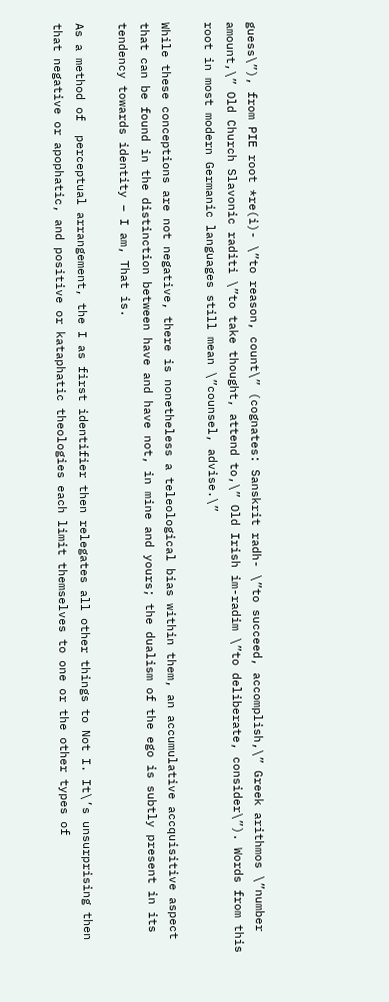guess\”), from PIE root *re(i)- \”to reason, count\” (cognates: Sanskrit radh- \”to succeed, accomplish,\” Greek arithmos \”number amount,\” Old Church Slavonic raditi \”to take thought, attend to,\” Old Irish im-radim \”to deliberate, consider\”). Words from this root in most modern Germanic languages still mean \”counsel, advise.\”

While these conceptions are not negative, there is nonetheless a teleological bias within them, an accumulative accquisitive aspect that can be found in the distinction between have and have not, in mine and yours; the dualism of the ego is subtly present in its tendency towards identity – I am, That is.

As a method of  perceptual arrangement, the I as first identifier then relegates all other things to Not I. It\’s unsurprising then that negative or apophatic, and positive or kataphatic theologies each limit themselves to one or the other types of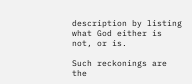description by listing  what God either is not, or is.

Such reckonings are the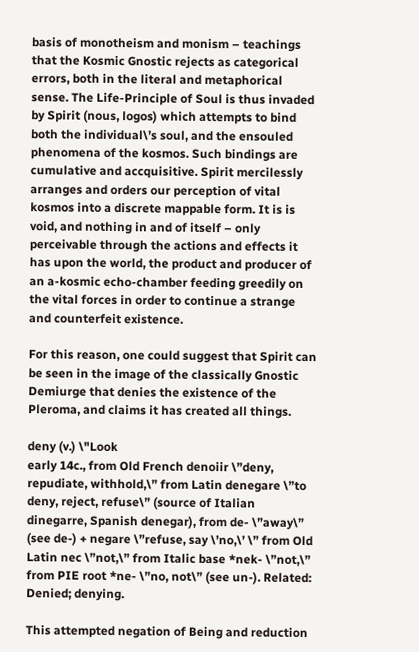basis of monotheism and monism – teachings that the Kosmic Gnostic rejects as categorical errors, both in the literal and metaphorical sense. The Life-Principle of Soul is thus invaded by Spirit (nous, logos) which attempts to bind  both the individual\’s soul, and the ensouled phenomena of the kosmos. Such bindings are cumulative and accquisitive. Spirit mercilessly arranges and orders our perception of vital kosmos into a discrete mappable form. It is is void, and nothing in and of itself – only perceivable through the actions and effects it has upon the world, the product and producer of an a-kosmic echo-chamber feeding greedily on the vital forces in order to continue a strange and counterfeit existence.

For this reason, one could suggest that Spirit can be seen in the image of the classically Gnostic Demiurge that denies the existence of the Pleroma, and claims it has created all things.

deny (v.) \"Look
early 14c., from Old French denoiir \”deny, repudiate, withhold,\” from Latin denegare \”to deny, reject, refuse\” (source of Italian dinegarre, Spanish denegar), from de- \”away\” (see de-) + negare \”refuse, say \’no,\’ \” from Old Latin nec \”not,\” from Italic base *nek- \”not,\” from PIE root *ne- \”no, not\” (see un-). Related: Denied; denying.

This attempted negation of Being and reduction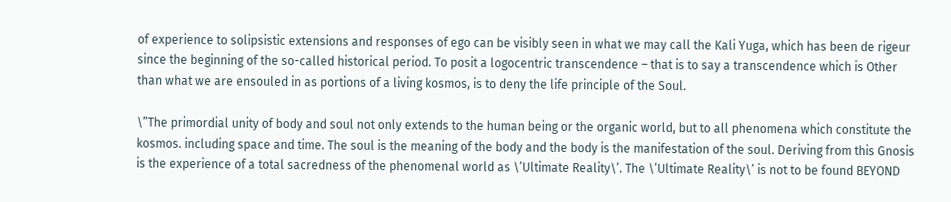of experience to solipsistic extensions and responses of ego can be visibly seen in what we may call the Kali Yuga, which has been de rigeur since the beginning of the so-called historical period. To posit a logocentric transcendence – that is to say a transcendence which is Other than what we are ensouled in as portions of a living kosmos, is to deny the life principle of the Soul.

\”The primordial unity of body and soul not only extends to the human being or the organic world, but to all phenomena which constitute the kosmos. including space and time. The soul is the meaning of the body and the body is the manifestation of the soul. Deriving from this Gnosis is the experience of a total sacredness of the phenomenal world as \’Ultimate Reality\’. The \’Ultimate Reality\’ is not to be found BEYOND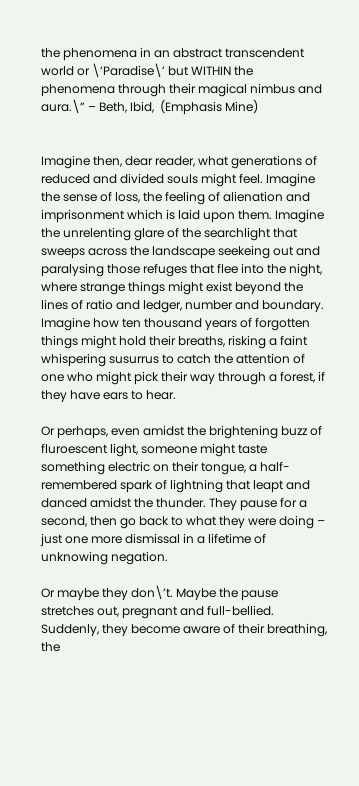the phenomena in an abstract transcendent world or \’Paradise\’ but WITHIN the phenomena through their magical nimbus and aura.\” – Beth, Ibid,  (Emphasis Mine)


Imagine then, dear reader, what generations of reduced and divided souls might feel. Imagine the sense of loss, the feeling of alienation and imprisonment which is laid upon them. Imagine the unrelenting glare of the searchlight that sweeps across the landscape seekeing out and paralysing those refuges that flee into the night, where strange things might exist beyond the lines of ratio and ledger, number and boundary. Imagine how ten thousand years of forgotten things might hold their breaths, risking a faint whispering susurrus to catch the attention of one who might pick their way through a forest, if they have ears to hear.

Or perhaps, even amidst the brightening buzz of fluroescent light, someone might taste something electric on their tongue, a half-remembered spark of lightning that leapt and danced amidst the thunder. They pause for a second, then go back to what they were doing – just one more dismissal in a lifetime of unknowing negation.

Or maybe they don\’t. Maybe the pause stretches out, pregnant and full-bellied. Suddenly, they become aware of their breathing, the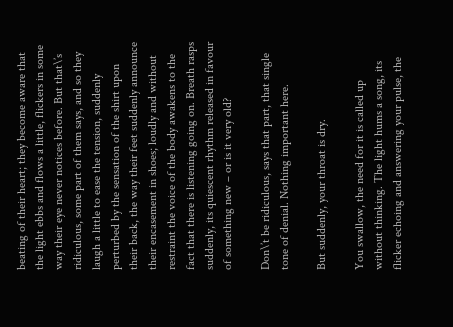beating of their heart; they become aware that the light ebbs and flows a little, flickers in some way their eye never notices before. But that\’s ridiculous, some part of them says, and so they laugh a little to ease the tension, suddenly perturbed by the sensation of the shirt upon their back, the way their feet suddenly announce their encasement in shoes; loudly and without restraint the voice of the body awakens to the fact that there is listening going on. Breath rasps suddenly, its quiescent rhythm released in favour of something new – or is it very old?

Don\’t be ridiculous, says that part, that single tone of denial. Nothing important here.

But suddenly, your throat is dry.

You swallow, the need for it is called up without thinking. The light hums a song, its flicker echoing and answering your pulse, the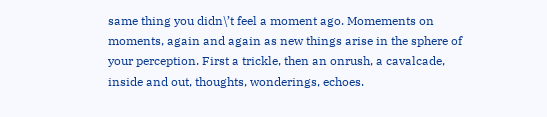same thing you didn\’t feel a moment ago. Momements on moments, again and again as new things arise in the sphere of your perception. First a trickle, then an onrush, a cavalcade, inside and out, thoughts, wonderings, echoes.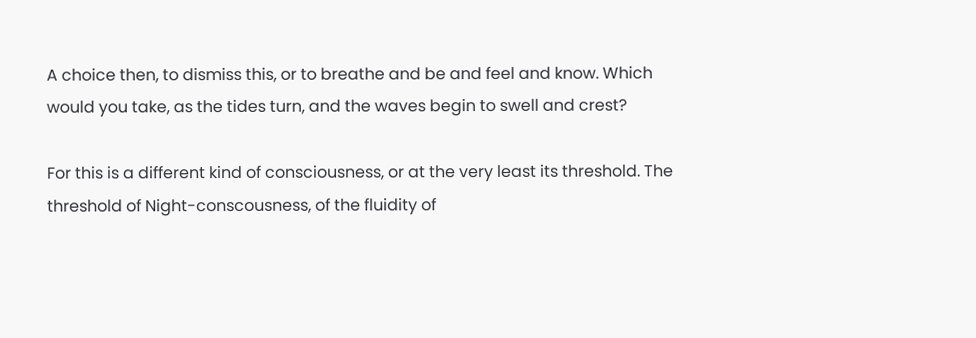A choice then, to dismiss this, or to breathe and be and feel and know. Which would you take, as the tides turn, and the waves begin to swell and crest?

For this is a different kind of consciousness, or at the very least its threshold. The threshold of Night-conscousness, of the fluidity of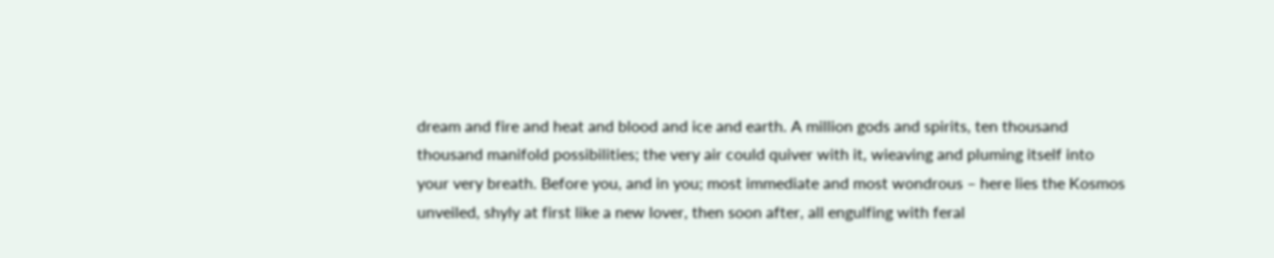dream and fire and heat and blood and ice and earth. A million gods and spirits, ten thousand thousand manifold possibilities; the very air could quiver with it, wieaving and pluming itself into your very breath. Before you, and in you; most immediate and most wondrous – here lies the Kosmos unveiled, shyly at first like a new lover, then soon after, all engulfing with feral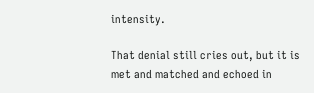intensity.

That denial still cries out, but it is met and matched and echoed in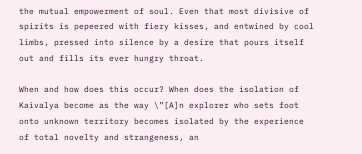the mutual empowerment of soul. Even that most divisive of spirits is pepeered with fiery kisses, and entwined by cool limbs, pressed into silence by a desire that pours itself out and fills its ever hungry throat.

When and how does this occur? When does the isolation of Kaivalya become as the way \”[A]n explorer who sets foot onto unknown territory becomes isolated by the experience of total novelty and strangeness, an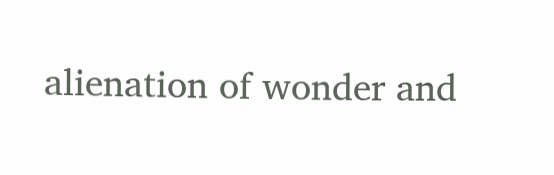alienation of wonder and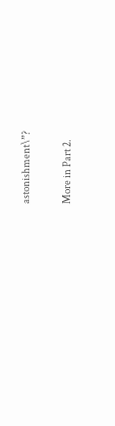astonishment\”?

More in Part 2.